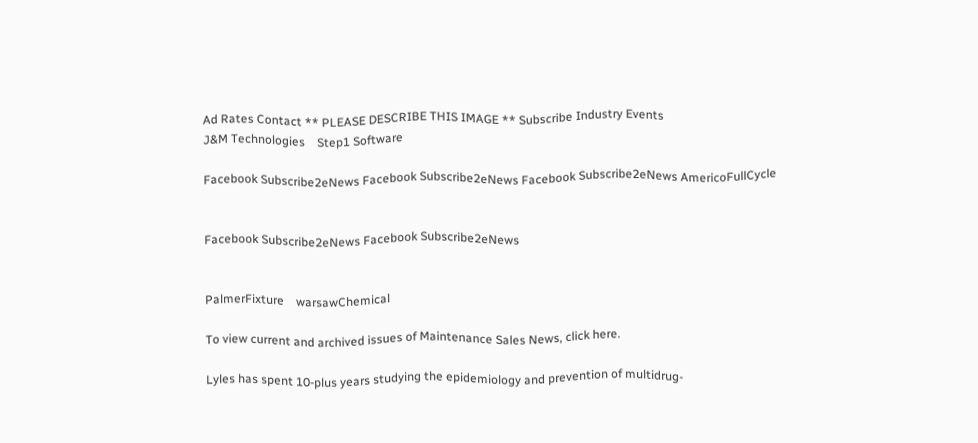Ad Rates Contact ** PLEASE DESCRIBE THIS IMAGE ** Subscribe Industry Events
J&M Technologies    Step1 Software

Facebook Subscribe2eNews Facebook Subscribe2eNews Facebook Subscribe2eNews AmericoFullCycle


Facebook Subscribe2eNews Facebook Subscribe2eNews


PalmerFixture    warsawChemical

To view current and archived issues of Maintenance Sales News, click here.

Lyles has spent 10-plus years studying the epidemiology and prevention of multidrug-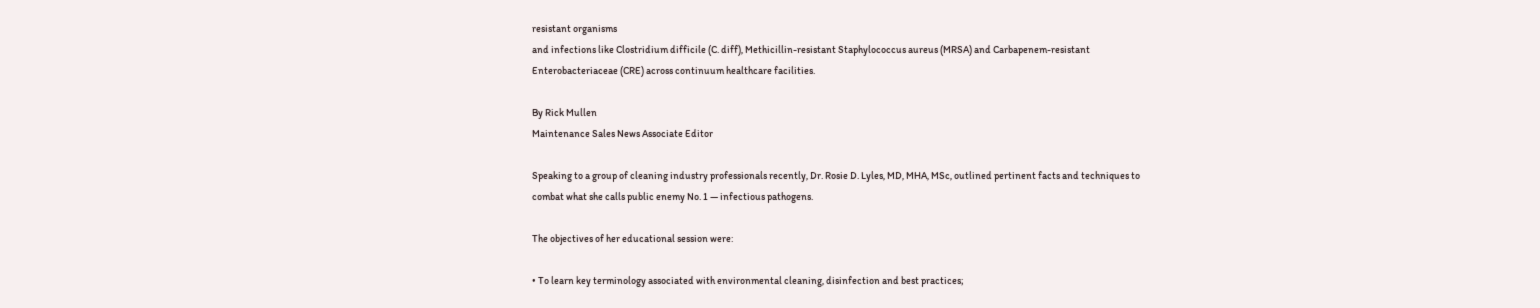resistant organisms
and infections like Clostridium difficile (C. diff), Methicillin-resistant Staphylococcus aureus (MRSA) and Carbapenem-resistant Enterobacteriaceae (CRE) across continuum healthcare facilities.

By Rick Mullen
Maintenance Sales News Associate Editor

Speaking to a group of cleaning industry professionals recently, Dr. Rosie D. Lyles, MD, MHA, MSc, outlined pertinent facts and techniques to combat what she calls public enemy No. 1 — infectious pathogens.

The objectives of her educational session were:

• To learn key terminology associated with environmental cleaning, disinfection and best practices;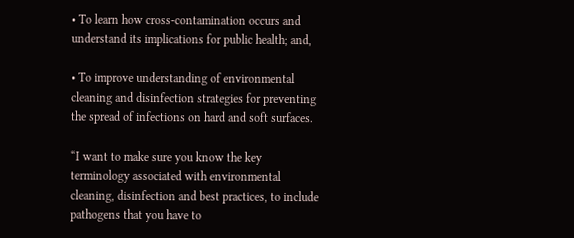• To learn how cross-contamination occurs and understand its implications for public health; and,

• To improve understanding of environmental cleaning and disinfection strategies for preventing the spread of infections on hard and soft surfaces.

“I want to make sure you know the key terminology associated with environmental cleaning, disinfection and best practices, to include pathogens that you have to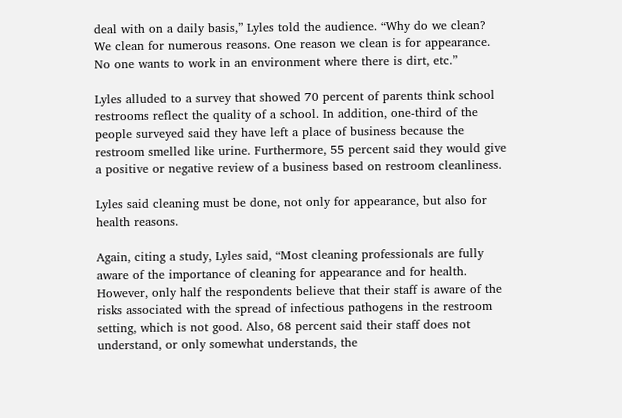deal with on a daily basis,” Lyles told the audience. “Why do we clean? We clean for numerous reasons. One reason we clean is for appearance. No one wants to work in an environment where there is dirt, etc.”

Lyles alluded to a survey that showed 70 percent of parents think school restrooms reflect the quality of a school. In addition, one-third of the people surveyed said they have left a place of business because the restroom smelled like urine. Furthermore, 55 percent said they would give a positive or negative review of a business based on restroom cleanliness.

Lyles said cleaning must be done, not only for appearance, but also for health reasons.

Again, citing a study, Lyles said, “Most cleaning professionals are fully aware of the importance of cleaning for appearance and for health. However, only half the respondents believe that their staff is aware of the risks associated with the spread of infectious pathogens in the restroom setting, which is not good. Also, 68 percent said their staff does not understand, or only somewhat understands, the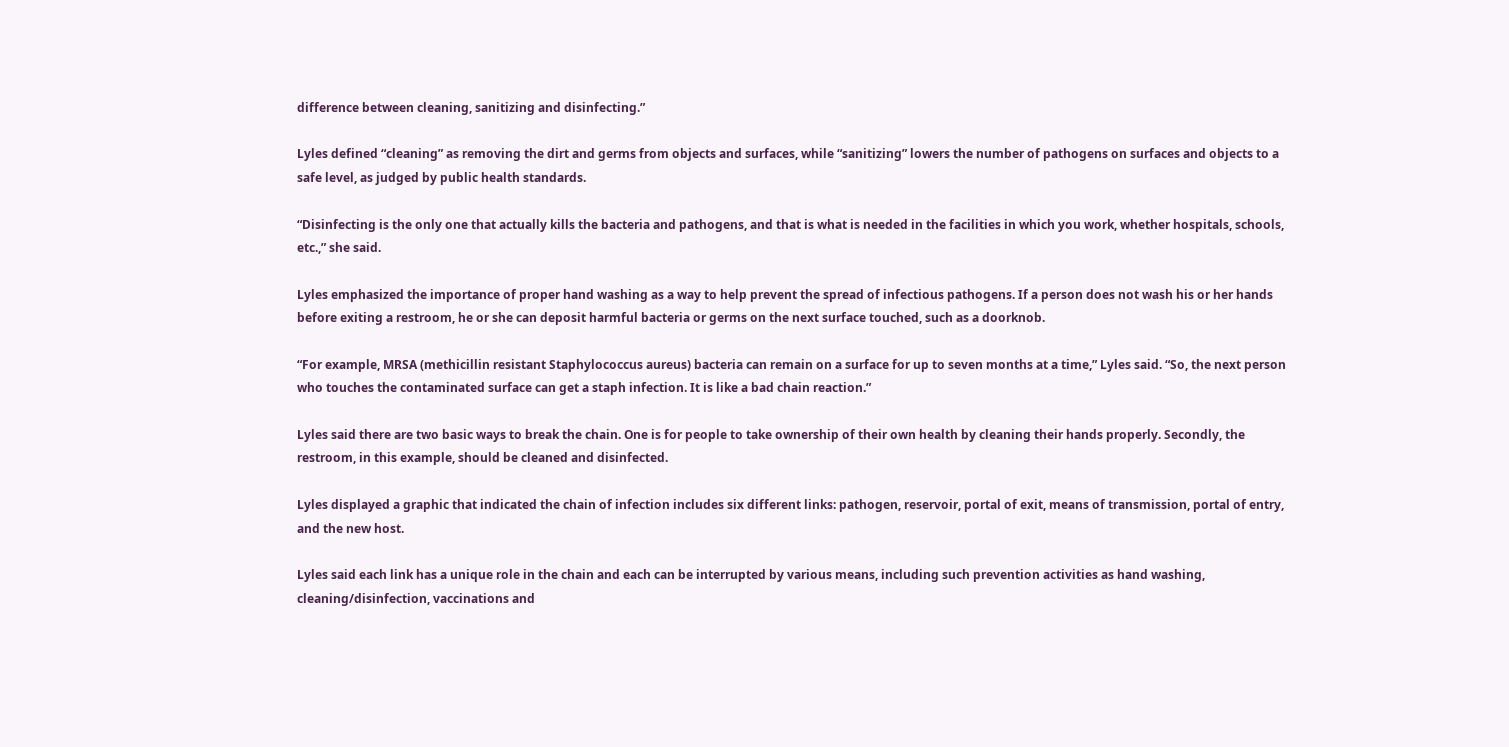difference between cleaning, sanitizing and disinfecting.”

Lyles defined “cleaning” as removing the dirt and germs from objects and surfaces, while “sanitizing” lowers the number of pathogens on surfaces and objects to a safe level, as judged by public health standards.

“Disinfecting is the only one that actually kills the bacteria and pathogens, and that is what is needed in the facilities in which you work, whether hospitals, schools, etc.,” she said.

Lyles emphasized the importance of proper hand washing as a way to help prevent the spread of infectious pathogens. If a person does not wash his or her hands before exiting a restroom, he or she can deposit harmful bacteria or germs on the next surface touched, such as a doorknob.

“For example, MRSA (methicillin resistant Staphylococcus aureus) bacteria can remain on a surface for up to seven months at a time,” Lyles said. “So, the next person who touches the contaminated surface can get a staph infection. It is like a bad chain reaction.”

Lyles said there are two basic ways to break the chain. One is for people to take ownership of their own health by cleaning their hands properly. Secondly, the restroom, in this example, should be cleaned and disinfected.

Lyles displayed a graphic that indicated the chain of infection includes six different links: pathogen, reservoir, portal of exit, means of transmission, portal of entry, and the new host.

Lyles said each link has a unique role in the chain and each can be interrupted by various means, including such prevention activities as hand washing, cleaning/disinfection, vaccinations and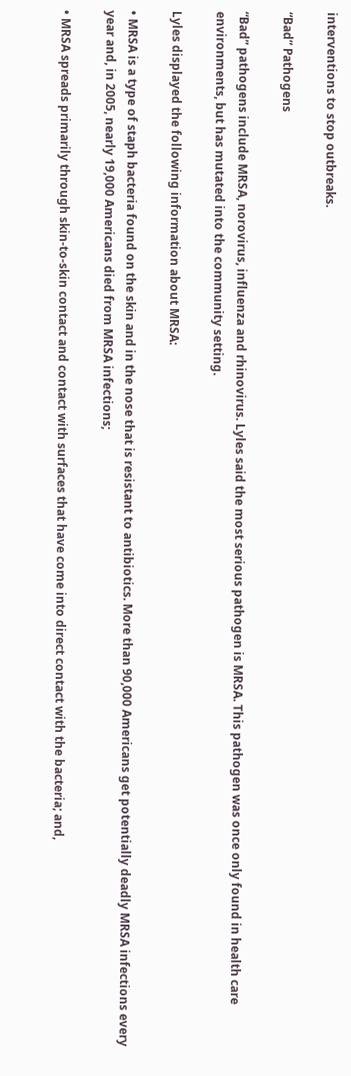interventions to stop outbreaks.

“Bad” Pathogens

“Bad” pathogens include MRSA, norovirus, influenza and rhinovirus. Lyles said the most serious pathogen is MRSA. This pathogen was once only found in health care environments, but has mutated into the community setting.

Lyles displayed the following information about MRSA:

• MRSA is a type of staph bacteria found on the skin and in the nose that is resistant to antibiotics. More than 90,000 Americans get potentially deadly MRSA infections every year and, in 2005, nearly 19,000 Americans died from MRSA infections;

• MRSA spreads primarily through skin-to-skin contact and contact with surfaces that have come into direct contact with the bacteria; and,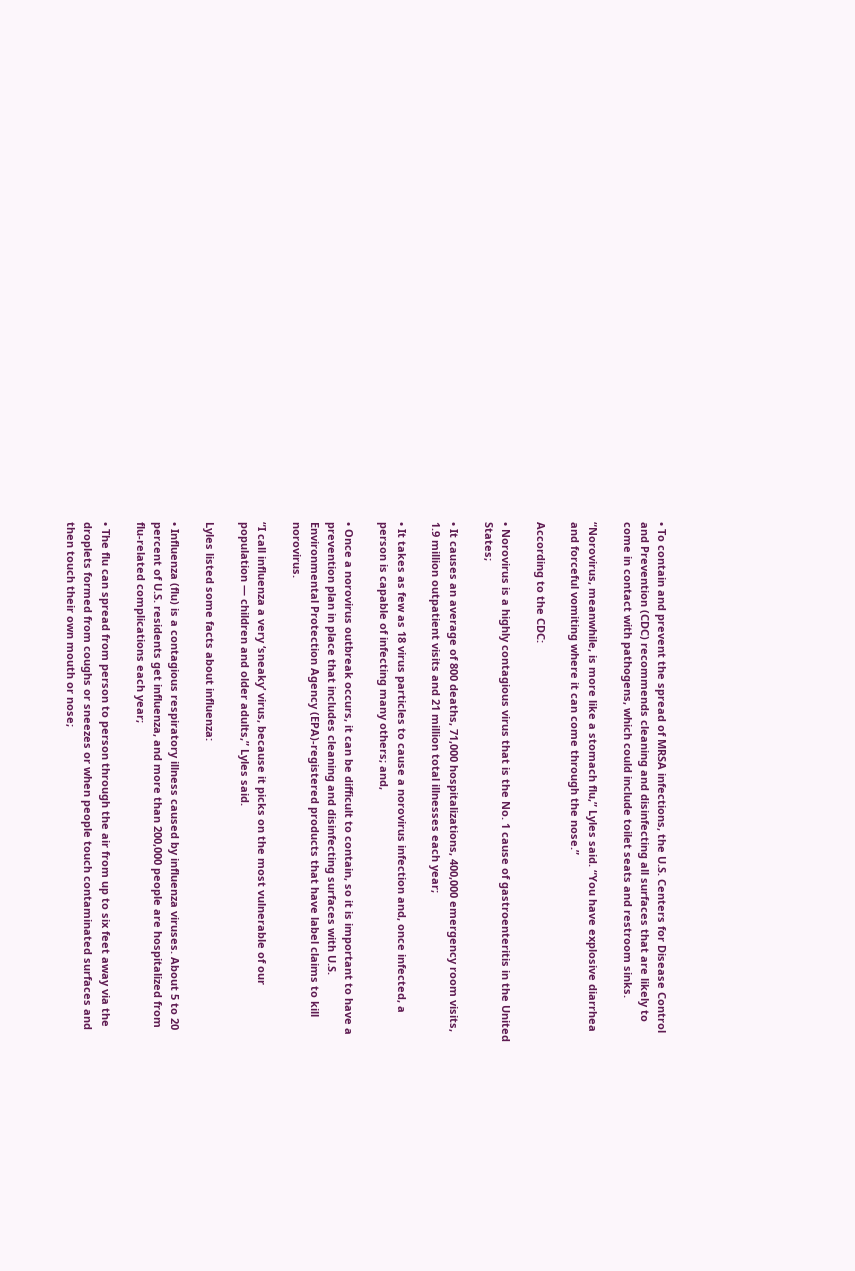• To contain and prevent the spread of MRSA infections, the U.S. Centers for Disease Control and Prevention (CDC) recommends cleaning and disinfecting all surfaces that are likely to come in contact with pathogens, which could include toilet seats and restroom sinks.

“Norovirus, meanwhile, is more like a stomach flu,” Lyles said. “You have explosive diarrhea and forceful vomiting where it can come through the nose.”

According to the CDC:

• Norovirus is a highly contagious virus that is the No. 1 cause of gastroenteritis in the United States;

• It causes an average of 800 deaths, 71,000 hospitalizations, 400,000 emergency room visits, 1.9 million outpatient visits and 21 million total illnesses each year;

• It takes as few as 18 virus particles to cause a norovirus infection and, once infected, a person is capable of infecting many others; and,

• Once a norovirus outbreak occurs, it can be difficult to contain, so it is important to have a prevention plan in place that includes cleaning and disinfecting surfaces with U.S. Environmental Protection Agency (EPA)-registered products that have label claims to kill norovirus.

“I call influenza a very ‘sneaky’ virus, because it picks on the most vulnerable of our population — children and older adults,” Lyles said.

Lyles listed some facts about influenza:

• Influenza (flu) is a contagious respiratory illness caused by influenza viruses. About 5 to 20 percent of U.S. residents get influenza, and more than 200,000 people are hospitalized from flu-related complications each year;

• The flu can spread from person to person through the air from up to six feet away via the droplets formed from coughs or sneezes or when people touch contaminated surfaces and then touch their own mouth or nose;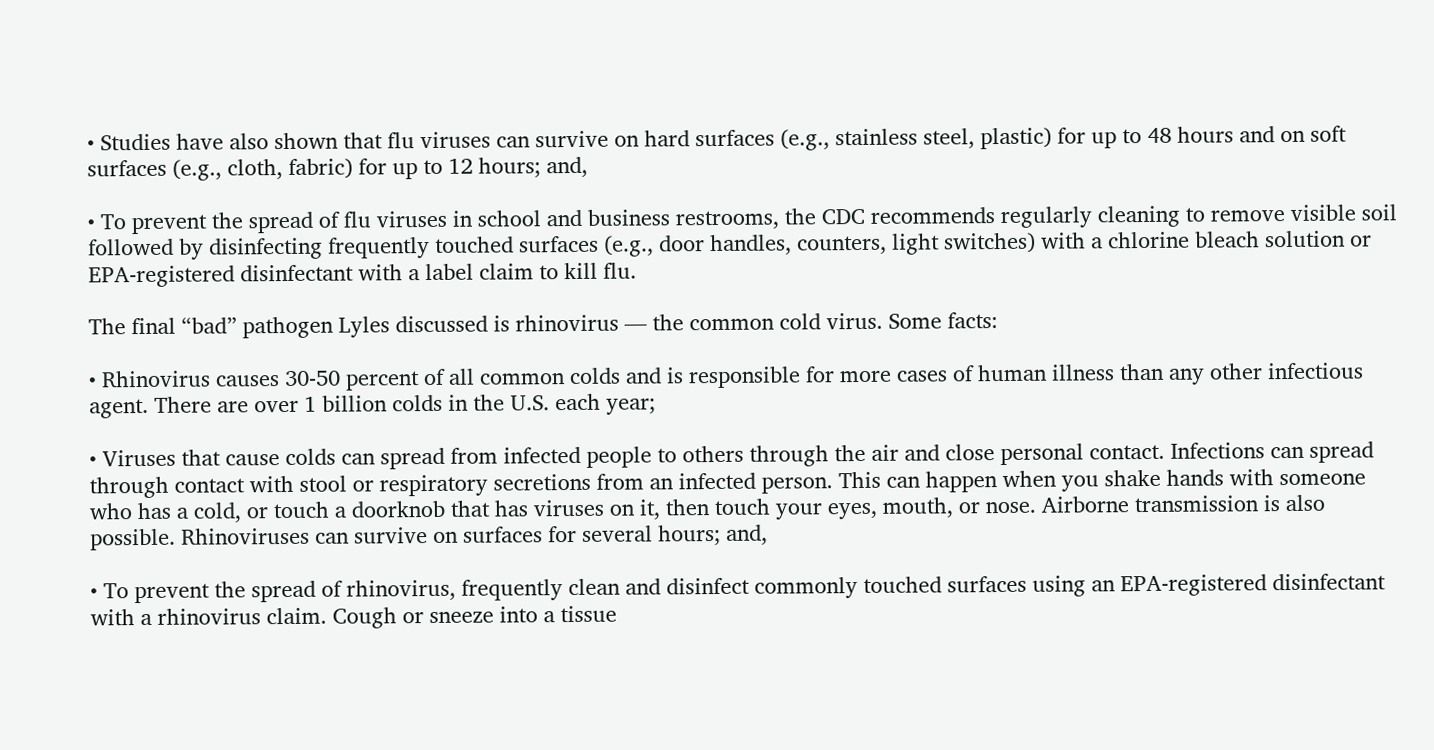• Studies have also shown that flu viruses can survive on hard surfaces (e.g., stainless steel, plastic) for up to 48 hours and on soft surfaces (e.g., cloth, fabric) for up to 12 hours; and,

• To prevent the spread of flu viruses in school and business restrooms, the CDC recommends regularly cleaning to remove visible soil followed by disinfecting frequently touched surfaces (e.g., door handles, counters, light switches) with a chlorine bleach solution or EPA-registered disinfectant with a label claim to kill flu.

The final “bad” pathogen Lyles discussed is rhinovirus — the common cold virus. Some facts:

• Rhinovirus causes 30-50 percent of all common colds and is responsible for more cases of human illness than any other infectious agent. There are over 1 billion colds in the U.S. each year;

• Viruses that cause colds can spread from infected people to others through the air and close personal contact. Infections can spread through contact with stool or respiratory secretions from an infected person. This can happen when you shake hands with someone who has a cold, or touch a doorknob that has viruses on it, then touch your eyes, mouth, or nose. Airborne transmission is also possible. Rhinoviruses can survive on surfaces for several hours; and,

• To prevent the spread of rhinovirus, frequently clean and disinfect commonly touched surfaces using an EPA-registered disinfectant with a rhinovirus claim. Cough or sneeze into a tissue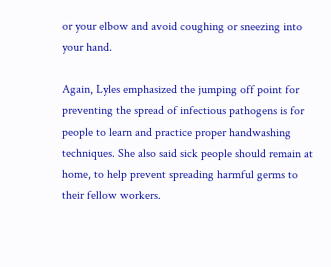or your elbow and avoid coughing or sneezing into your hand.

Again, Lyles emphasized the jumping off point for preventing the spread of infectious pathogens is for people to learn and practice proper handwashing techniques. She also said sick people should remain at home, to help prevent spreading harmful germs to their fellow workers.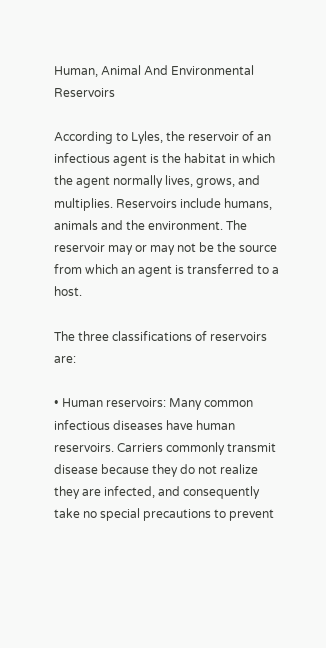Human, Animal And Environmental Reservoirs

According to Lyles, the reservoir of an infectious agent is the habitat in which the agent normally lives, grows, and multiplies. Reservoirs include humans, animals and the environment. The reservoir may or may not be the source from which an agent is transferred to a host.

The three classifications of reservoirs are:

• Human reservoirs: Many common infectious diseases have human reservoirs. Carriers commonly transmit disease because they do not realize they are infected, and consequently take no special precautions to prevent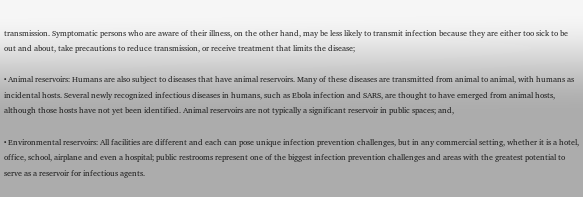transmission. Symptomatic persons who are aware of their illness, on the other hand, may be less likely to transmit infection because they are either too sick to be out and about, take precautions to reduce transmission, or receive treatment that limits the disease;

• Animal reservoirs: Humans are also subject to diseases that have animal reservoirs. Many of these diseases are transmitted from animal to animal, with humans as incidental hosts. Several newly recognized infectious diseases in humans, such as Ebola infection and SARS, are thought to have emerged from animal hosts, although those hosts have not yet been identified. Animal reservoirs are not typically a significant reservoir in public spaces; and,

• Environmental reservoirs: All facilities are different and each can pose unique infection prevention challenges, but in any commercial setting, whether it is a hotel, office, school, airplane and even a hospital; public restrooms represent one of the biggest infection prevention challenges and areas with the greatest potential to serve as a reservoir for infectious agents.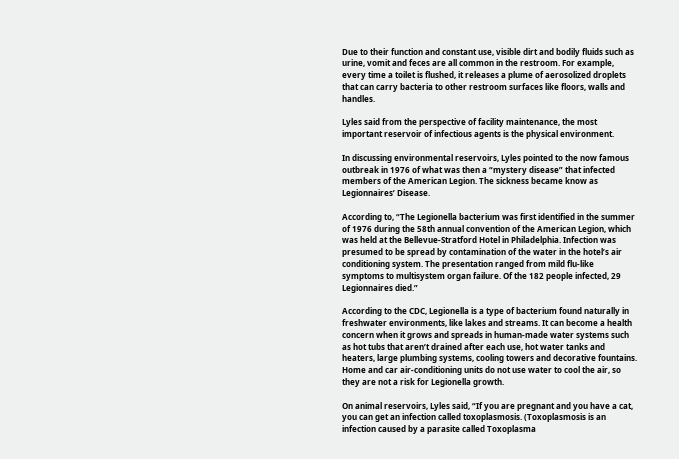Due to their function and constant use, visible dirt and bodily fluids such as urine, vomit and feces are all common in the restroom. For example, every time a toilet is flushed, it releases a plume of aerosolized droplets that can carry bacteria to other restroom surfaces like floors, walls and handles.

Lyles said from the perspective of facility maintenance, the most important reservoir of infectious agents is the physical environment.

In discussing environmental reservoirs, Lyles pointed to the now famous outbreak in 1976 of what was then a “mystery disease” that infected members of the American Legion. The sickness became know as Legionnaires’ Disease.

According to, “The Legionella bacterium was first identified in the summer of 1976 during the 58th annual convention of the American Legion, which was held at the Bellevue-Stratford Hotel in Philadelphia. Infection was presumed to be spread by contamination of the water in the hotel’s air conditioning system. The presentation ranged from mild flu-like symptoms to multisystem organ failure. Of the 182 people infected, 29 Legionnaires died.”

According to the CDC, Legionella is a type of bacterium found naturally in freshwater environments, like lakes and streams. It can become a health concern when it grows and spreads in human-made water systems such as hot tubs that aren’t drained after each use, hot water tanks and heaters, large plumbing systems, cooling towers and decorative fountains. Home and car air-conditioning units do not use water to cool the air, so they are not a risk for Legionella growth.

On animal reservoirs, Lyles said, “If you are pregnant and you have a cat, you can get an infection called toxoplasmosis. (Toxoplasmosis is an infection caused by a parasite called Toxoplasma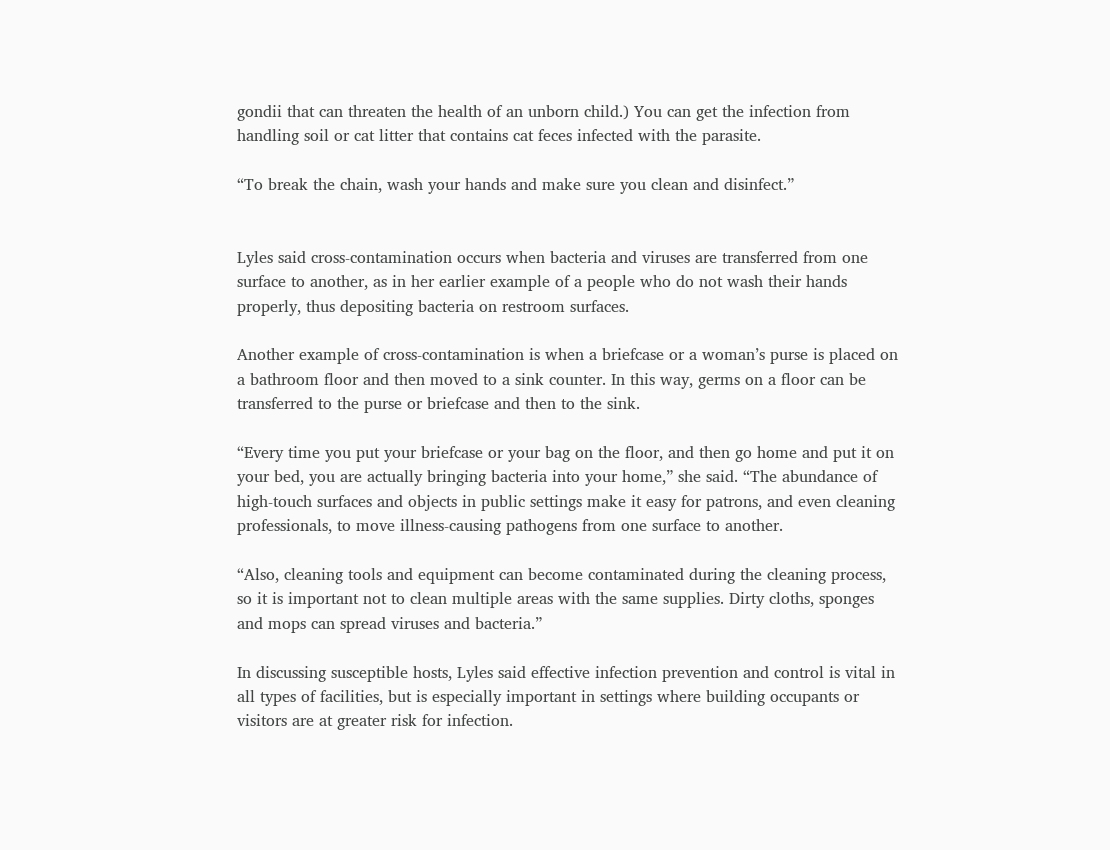gondii that can threaten the health of an unborn child.) You can get the infection from handling soil or cat litter that contains cat feces infected with the parasite.

“To break the chain, wash your hands and make sure you clean and disinfect.”


Lyles said cross-contamination occurs when bacteria and viruses are transferred from one surface to another, as in her earlier example of a people who do not wash their hands properly, thus depositing bacteria on restroom surfaces.

Another example of cross-contamination is when a briefcase or a woman’s purse is placed on a bathroom floor and then moved to a sink counter. In this way, germs on a floor can be transferred to the purse or briefcase and then to the sink.

“Every time you put your briefcase or your bag on the floor, and then go home and put it on your bed, you are actually bringing bacteria into your home,” she said. “The abundance of high-touch surfaces and objects in public settings make it easy for patrons, and even cleaning professionals, to move illness-causing pathogens from one surface to another.

“Also, cleaning tools and equipment can become contaminated during the cleaning process, so it is important not to clean multiple areas with the same supplies. Dirty cloths, sponges and mops can spread viruses and bacteria.”

In discussing susceptible hosts, Lyles said effective infection prevention and control is vital in all types of facilities, but is especially important in settings where building occupants or visitors are at greater risk for infection.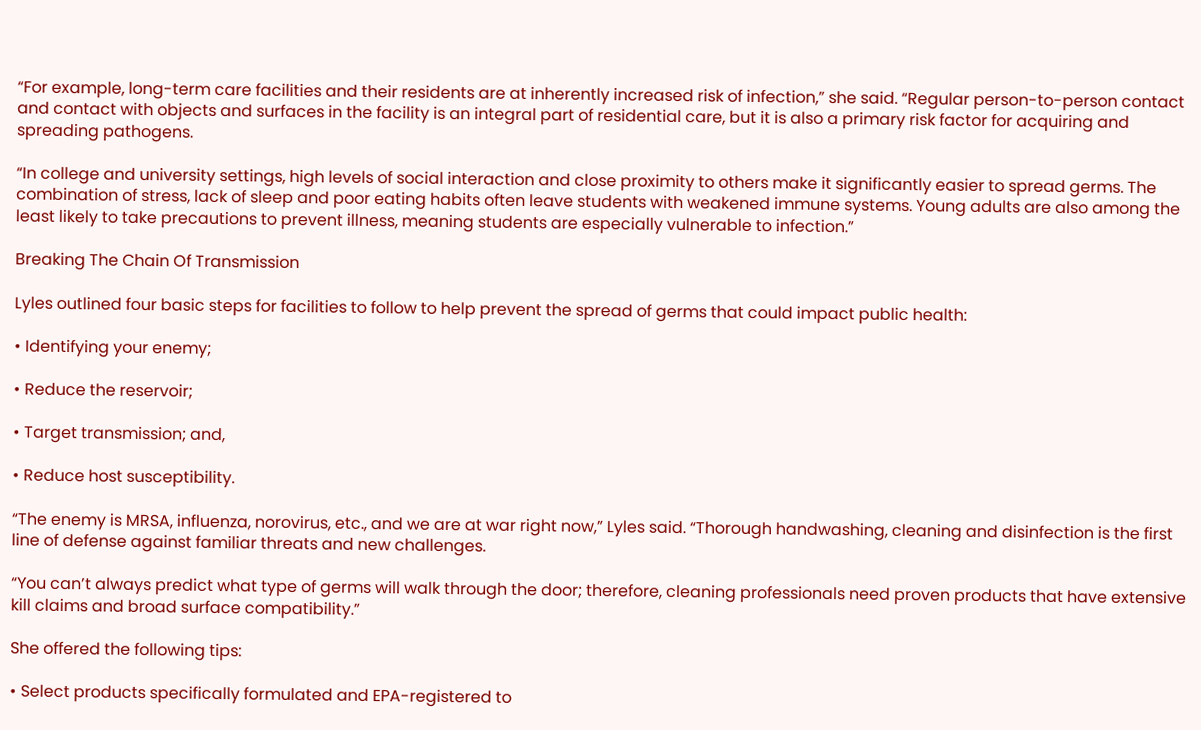“For example, long-term care facilities and their residents are at inherently increased risk of infection,” she said. “Regular person-to-person contact and contact with objects and surfaces in the facility is an integral part of residential care, but it is also a primary risk factor for acquiring and spreading pathogens.

“In college and university settings, high levels of social interaction and close proximity to others make it significantly easier to spread germs. The combination of stress, lack of sleep and poor eating habits often leave students with weakened immune systems. Young adults are also among the least likely to take precautions to prevent illness, meaning students are especially vulnerable to infection.”

Breaking The Chain Of Transmission

Lyles outlined four basic steps for facilities to follow to help prevent the spread of germs that could impact public health:

• Identifying your enemy;

• Reduce the reservoir;

• Target transmission; and,

• Reduce host susceptibility.

“The enemy is MRSA, influenza, norovirus, etc., and we are at war right now,” Lyles said. “Thorough handwashing, cleaning and disinfection is the first line of defense against familiar threats and new challenges.

“You can’t always predict what type of germs will walk through the door; therefore, cleaning professionals need proven products that have extensive kill claims and broad surface compatibility.”

She offered the following tips:

• Select products specifically formulated and EPA-registered to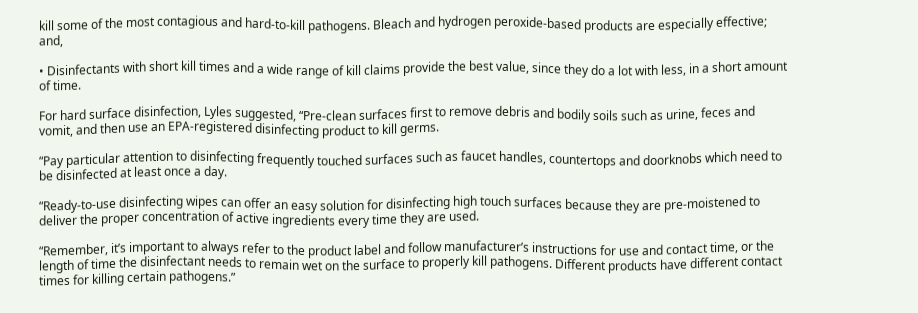kill some of the most contagious and hard-to-kill pathogens. Bleach and hydrogen peroxide-based products are especially effective; and,

• Disinfectants with short kill times and a wide range of kill claims provide the best value, since they do a lot with less, in a short amount of time.

For hard surface disinfection, Lyles suggested, “Pre-clean surfaces first to remove debris and bodily soils such as urine, feces and vomit, and then use an EPA-registered disinfecting product to kill germs.

“Pay particular attention to disinfecting frequently touched surfaces such as faucet handles, countertops and doorknobs which need to be disinfected at least once a day.

“Ready-to-use disinfecting wipes can offer an easy solution for disinfecting high touch surfaces because they are pre-moistened to deliver the proper concentration of active ingredients every time they are used.

“Remember, it’s important to always refer to the product label and follow manufacturer’s instructions for use and contact time, or the length of time the disinfectant needs to remain wet on the surface to properly kill pathogens. Different products have different contact times for killing certain pathogens.”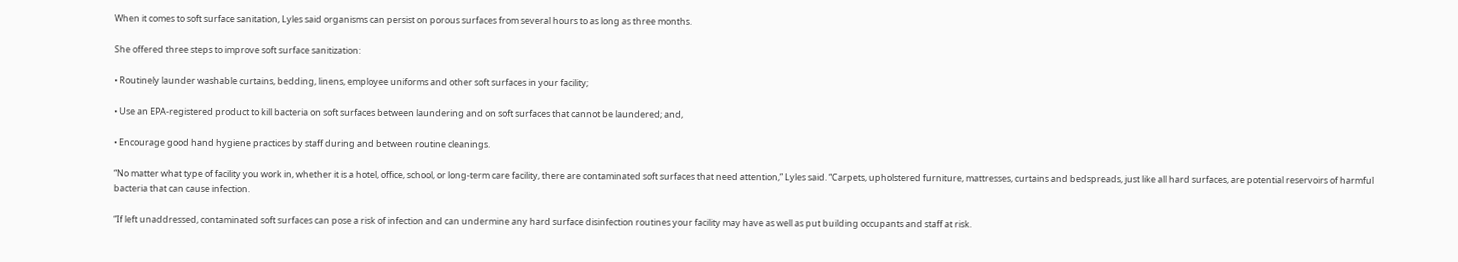When it comes to soft surface sanitation, Lyles said organisms can persist on porous surfaces from several hours to as long as three months.

She offered three steps to improve soft surface sanitization:

• Routinely launder washable curtains, bedding, linens, employee uniforms and other soft surfaces in your facility;

• Use an EPA-registered product to kill bacteria on soft surfaces between laundering and on soft surfaces that cannot be laundered; and,

• Encourage good hand hygiene practices by staff during and between routine cleanings.

“No matter what type of facility you work in, whether it is a hotel, office, school, or long-term care facility, there are contaminated soft surfaces that need attention,” Lyles said. “Carpets, upholstered furniture, mattresses, curtains and bedspreads, just like all hard surfaces, are potential reservoirs of harmful bacteria that can cause infection.

“If left unaddressed, contaminated soft surfaces can pose a risk of infection and can undermine any hard surface disinfection routines your facility may have as well as put building occupants and staff at risk.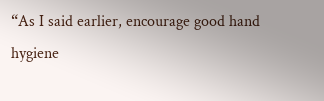“As I said earlier, encourage good hand hygiene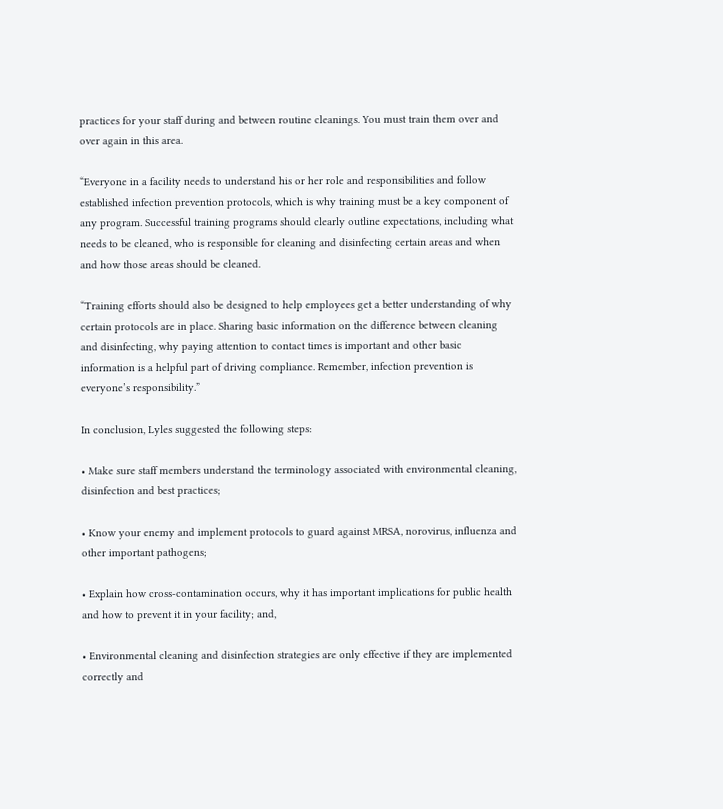practices for your staff during and between routine cleanings. You must train them over and over again in this area.

“Everyone in a facility needs to understand his or her role and responsibilities and follow established infection prevention protocols, which is why training must be a key component of any program. Successful training programs should clearly outline expectations, including what needs to be cleaned, who is responsible for cleaning and disinfecting certain areas and when and how those areas should be cleaned.

“Training efforts should also be designed to help employees get a better understanding of why certain protocols are in place. Sharing basic information on the difference between cleaning and disinfecting, why paying attention to contact times is important and other basic information is a helpful part of driving compliance. Remember, infection prevention is everyone’s responsibility.”

In conclusion, Lyles suggested the following steps:

• Make sure staff members understand the terminology associated with environmental cleaning, disinfection and best practices;

• Know your enemy and implement protocols to guard against MRSA, norovirus, influenza and other important pathogens;

• Explain how cross-contamination occurs, why it has important implications for public health and how to prevent it in your facility; and,

• Environmental cleaning and disinfection strategies are only effective if they are implemented correctly and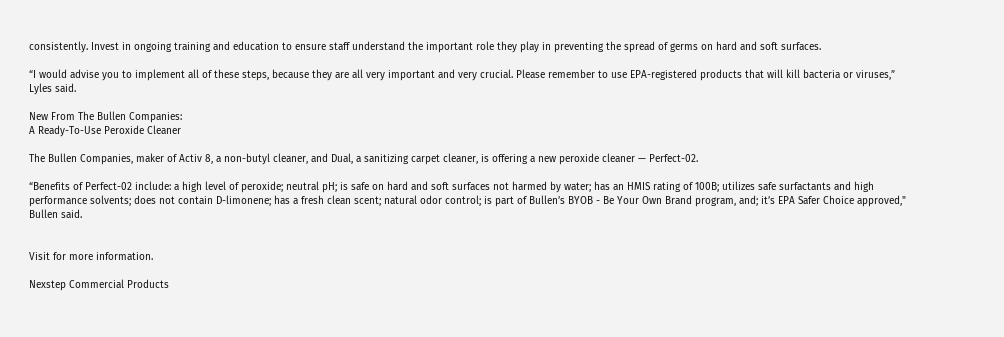consistently. Invest in ongoing training and education to ensure staff understand the important role they play in preventing the spread of germs on hard and soft surfaces.

“I would advise you to implement all of these steps, because they are all very important and very crucial. Please remember to use EPA-registered products that will kill bacteria or viruses,” Lyles said.

New From The Bullen Companies:
A Ready-To-Use Peroxide Cleaner

The Bullen Companies, maker of Activ 8, a non-butyl cleaner, and Dual, a sanitizing carpet cleaner, is offering a new peroxide cleaner — Perfect-02.

“Benefits of Perfect-02 include: a high level of peroxide; neutral pH; is safe on hard and soft surfaces not harmed by water; has an HMIS rating of 100B; utilizes safe surfactants and high performance solvents; does not contain D-limonene; has a fresh clean scent; natural odor control; is part of Bullen’s BYOB - Be Your Own Brand program, and; it’s EPA Safer Choice approved," Bullen said.


Visit for more information.

Nexstep Commercial Products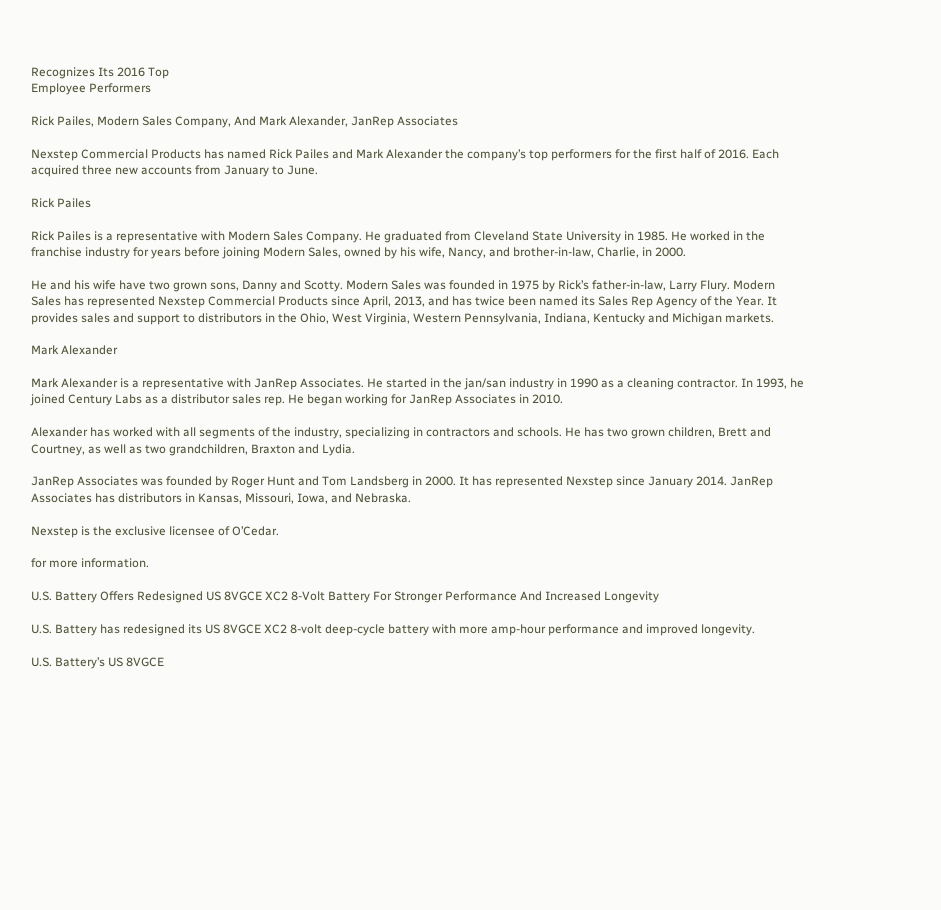Recognizes Its 2016 Top
Employee Performers

Rick Pailes, Modern Sales Company, And Mark Alexander, JanRep Associates

Nexstep Commercial Products has named Rick Pailes and Mark Alexander the company’s top performers for the first half of 2016. Each acquired three new accounts from January to June.

Rick Pailes

Rick Pailes is a representative with Modern Sales Company. He graduated from Cleveland State University in 1985. He worked in the franchise industry for years before joining Modern Sales, owned by his wife, Nancy, and brother-in-law, Charlie, in 2000.

He and his wife have two grown sons, Danny and Scotty. Modern Sales was founded in 1975 by Rick’s father-in-law, Larry Flury. Modern Sales has represented Nexstep Commercial Products since April, 2013, and has twice been named its Sales Rep Agency of the Year. It provides sales and support to distributors in the Ohio, West Virginia, Western Pennsylvania, Indiana, Kentucky and Michigan markets.

Mark Alexander

Mark Alexander is a representative with JanRep Associates. He started in the jan/san industry in 1990 as a cleaning contractor. In 1993, he joined Century Labs as a distributor sales rep. He began working for JanRep Associates in 2010.

Alexander has worked with all segments of the industry, specializing in contractors and schools. He has two grown children, Brett and Courtney, as well as two grandchildren, Braxton and Lydia.

JanRep Associates was founded by Roger Hunt and Tom Landsberg in 2000. It has represented Nexstep since January 2014. JanRep Associates has distributors in Kansas, Missouri, Iowa, and Nebraska.

Nexstep is the exclusive licensee of O’Cedar.

for more information.

U.S. Battery Offers Redesigned US 8VGCE XC2 8-Volt Battery For Stronger Performance And Increased Longevity

U.S. Battery has redesigned its US 8VGCE XC2 8-volt deep-cycle battery with more amp-hour performance and improved longevity.

U.S. Battery’s US 8VGCE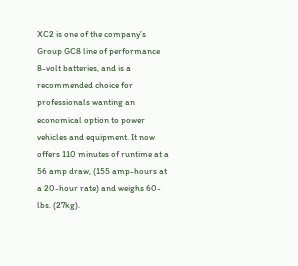XC2 is one of the company’s Group GC8 line of performance 8-volt batteries, and is a recommended choice for professionals wanting an economical option to power vehicles and equipment. It now offers 110 minutes of runtime at a 56 amp draw, (155 amp-hours at a 20-hour rate) and weighs 60-lbs. (27kg).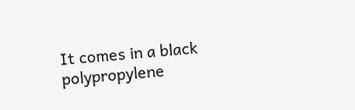It comes in a black polypropylene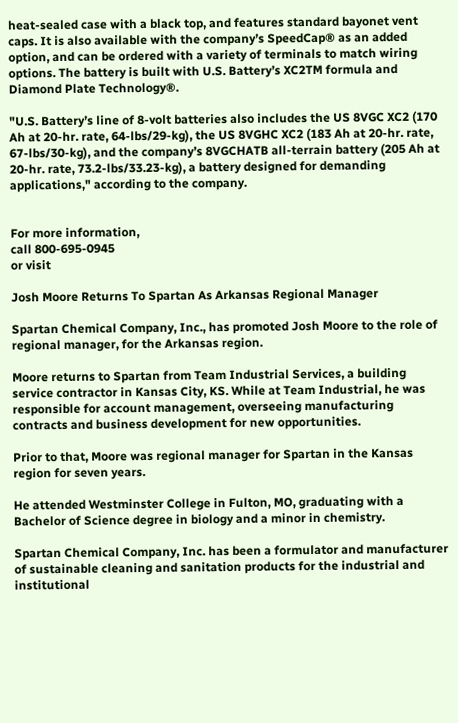heat-sealed case with a black top, and features standard bayonet vent caps. It is also available with the company’s SpeedCap® as an added option, and can be ordered with a variety of terminals to match wiring options. The battery is built with U.S. Battery’s XC2TM formula and Diamond Plate Technology®.

"U.S. Battery’s line of 8-volt batteries also includes the US 8VGC XC2 (170 Ah at 20-hr. rate, 64-lbs/29-kg), the US 8VGHC XC2 (183 Ah at 20-hr. rate, 67-lbs/30-kg), and the company’s 8VGCHATB all-terrain battery (205 Ah at 20-hr. rate, 73.2-lbs/33.23-kg), a battery designed for demanding applications," according to the company.


For more information,
call 800-695-0945
or visit

Josh Moore Returns To Spartan As Arkansas Regional Manager

Spartan Chemical Company, Inc., has promoted Josh Moore to the role of regional manager, for the Arkansas region.

Moore returns to Spartan from Team Industrial Services, a building service contractor in Kansas City, KS. While at Team Industrial, he was responsible for account management, overseeing manufacturing contracts and business development for new opportunities.

Prior to that, Moore was regional manager for Spartan in the Kansas region for seven years.

He attended Westminster College in Fulton, MO, graduating with a Bachelor of Science degree in biology and a minor in chemistry.

Spartan Chemical Company, Inc. has been a formulator and manufacturer of sustainable cleaning and sanitation products for the industrial and institutional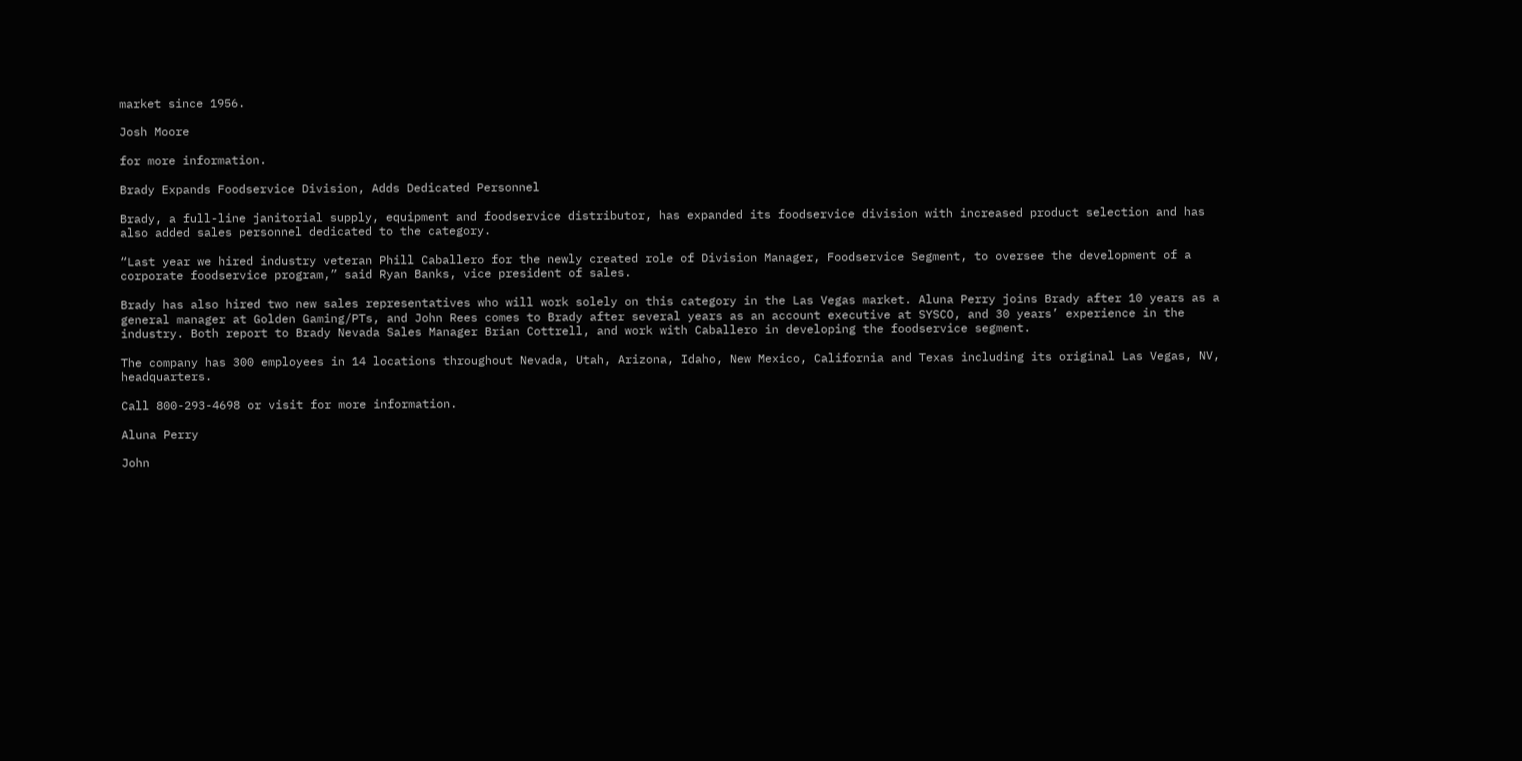market since 1956.

Josh Moore

for more information.

Brady Expands Foodservice Division, Adds Dedicated Personnel

Brady, a full-line janitorial supply, equipment and foodservice distributor, has expanded its foodservice division with increased product selection and has also added sales personnel dedicated to the category.

“Last year we hired industry veteran Phill Caballero for the newly created role of Division Manager, Foodservice Segment, to oversee the development of a corporate foodservice program,” said Ryan Banks, vice president of sales.

Brady has also hired two new sales representatives who will work solely on this category in the Las Vegas market. Aluna Perry joins Brady after 10 years as a general manager at Golden Gaming/PTs, and John Rees comes to Brady after several years as an account executive at SYSCO, and 30 years’ experience in the industry. Both report to Brady Nevada Sales Manager Brian Cottrell, and work with Caballero in developing the foodservice segment.

The company has 300 employees in 14 locations throughout Nevada, Utah, Arizona, Idaho, New Mexico, California and Texas including its original Las Vegas, NV, headquarters.

Call 800-293-4698 or visit for more information.

Aluna Perry

John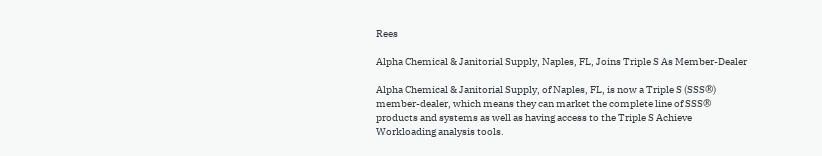Rees

Alpha Chemical & Janitorial Supply, Naples, FL, Joins Triple S As Member-Dealer

Alpha Chemical & Janitorial Supply, of Naples, FL, is now a Triple S (SSS®) member-dealer, which means they can market the complete line of SSS® products and systems as well as having access to the Triple S Achieve Workloading analysis tools.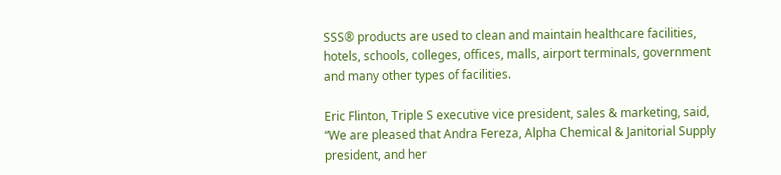SSS® products are used to clean and maintain healthcare facilities, hotels, schools, colleges, offices, malls, airport terminals, government and many other types of facilities.

Eric Flinton, Triple S executive vice president, sales & marketing, said, “We are pleased that Andra Fereza, Alpha Chemical & Janitorial Supply president, and her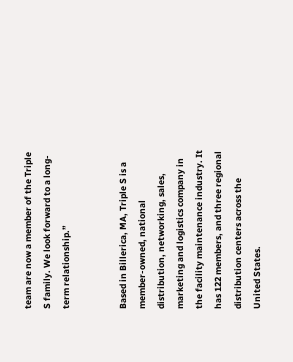team are now a member of the Triple S family. We look forward to a long-term relationship.”


Based in Billerica, MA, Triple S is a member-owned, national distribution, networking, sales, marketing and logistics company in the facility maintenance industry. It has 122 members, and three regional distribution centers across the United States.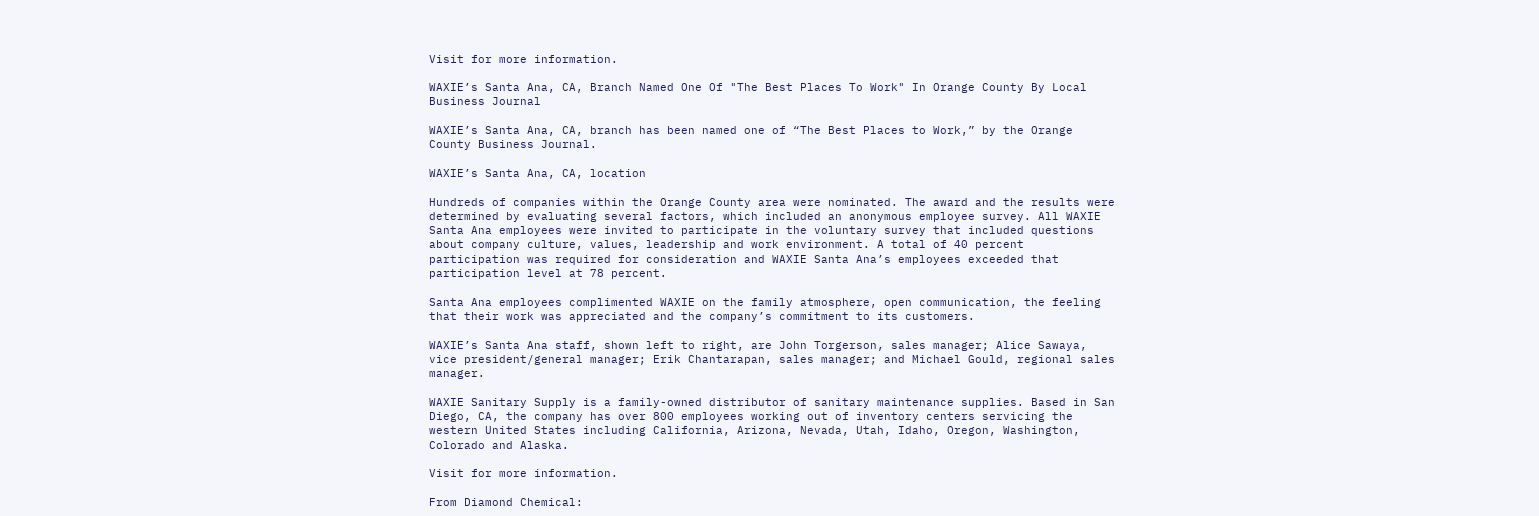Visit for more information.

WAXIE’s Santa Ana, CA, Branch Named One Of "The Best Places To Work" In Orange County By Local Business Journal

WAXIE’s Santa Ana, CA, branch has been named one of “The Best Places to Work,” by the Orange County Business Journal.

WAXIE’s Santa Ana, CA, location

Hundreds of companies within the Orange County area were nominated. The award and the results were determined by evaluating several factors, which included an anonymous employee survey. All WAXIE Santa Ana employees were invited to participate in the voluntary survey that included questions about company culture, values, leadership and work environment. A total of 40 percent participation was required for consideration and WAXIE Santa Ana’s employees exceeded that participation level at 78 percent.

Santa Ana employees complimented WAXIE on the family atmosphere, open communication, the feeling that their work was appreciated and the company’s commitment to its customers.

WAXIE’s Santa Ana staff, shown left to right, are John Torgerson, sales manager; Alice Sawaya, vice president/general manager; Erik Chantarapan, sales manager; and Michael Gould, regional sales manager.

WAXIE Sanitary Supply is a family-owned distributor of sanitary maintenance supplies. Based in San Diego, CA, the company has over 800 employees working out of inventory centers servicing the western United States including California, Arizona, Nevada, Utah, Idaho, Oregon, Washington, Colorado and Alaska.

Visit for more information.

From Diamond Chemical: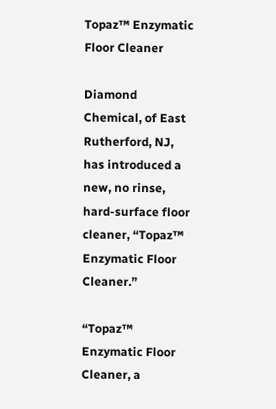Topaz™ Enzymatic Floor Cleaner

Diamond Chemical, of East Rutherford, NJ, has introduced a new, no rinse, hard-surface floor cleaner, “Topaz™ Enzymatic Floor Cleaner.”

“Topaz™ Enzymatic Floor Cleaner, a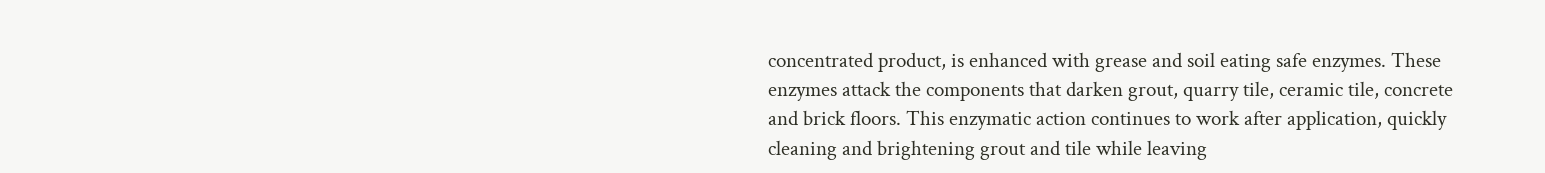concentrated product, is enhanced with grease and soil eating safe enzymes. These enzymes attack the components that darken grout, quarry tile, ceramic tile, concrete and brick floors. This enzymatic action continues to work after application, quickly cleaning and brightening grout and tile while leaving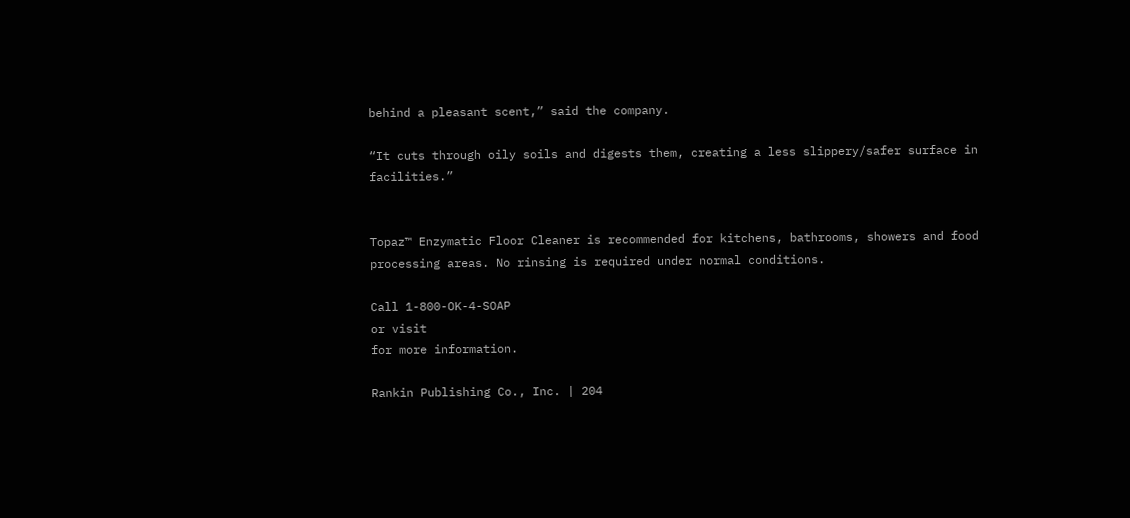behind a pleasant scent,” said the company.

“It cuts through oily soils and digests them, creating a less slippery/safer surface in facilities.”


Topaz™ Enzymatic Floor Cleaner is recommended for kitchens, bathrooms, showers and food processing areas. No rinsing is required under normal conditions.

Call 1-800-OK-4-SOAP
or visit
for more information.

Rankin Publishing Co., Inc. | 204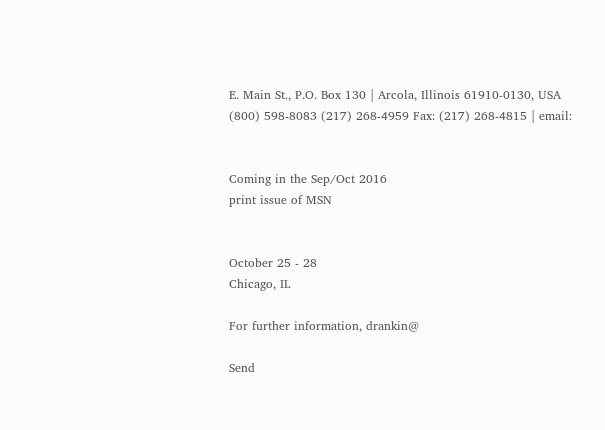E. Main St., P.O. Box 130 | Arcola, Illinois 61910-0130, USA
(800) 598-8083 (217) 268-4959 Fax: (217) 268-4815 | email:


Coming in the Sep/Oct 2016
print issue of MSN


October 25 - 28
Chicago, IL

For further information, drankin@

Send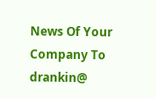News Of Your Company To drankin@